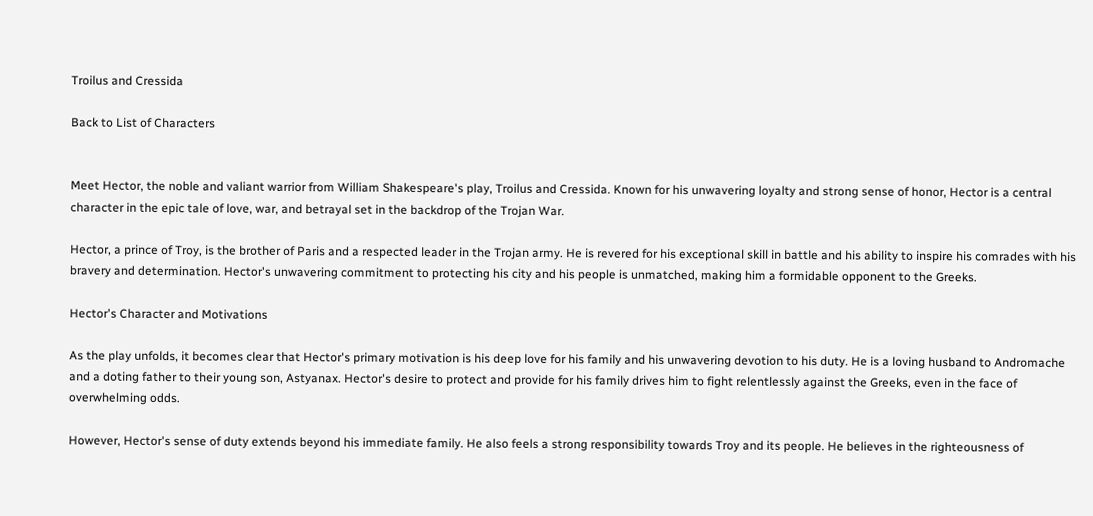Troilus and Cressida

Back to List of Characters


Meet Hector, the noble and valiant warrior from William Shakespeare's play, Troilus and Cressida. Known for his unwavering loyalty and strong sense of honor, Hector is a central character in the epic tale of love, war, and betrayal set in the backdrop of the Trojan War.

Hector, a prince of Troy, is the brother of Paris and a respected leader in the Trojan army. He is revered for his exceptional skill in battle and his ability to inspire his comrades with his bravery and determination. Hector's unwavering commitment to protecting his city and his people is unmatched, making him a formidable opponent to the Greeks.

Hector's Character and Motivations

As the play unfolds, it becomes clear that Hector's primary motivation is his deep love for his family and his unwavering devotion to his duty. He is a loving husband to Andromache and a doting father to their young son, Astyanax. Hector's desire to protect and provide for his family drives him to fight relentlessly against the Greeks, even in the face of overwhelming odds.

However, Hector's sense of duty extends beyond his immediate family. He also feels a strong responsibility towards Troy and its people. He believes in the righteousness of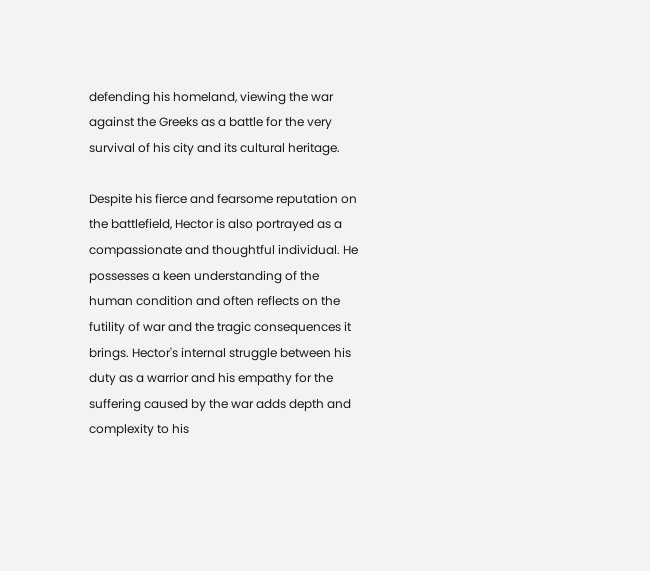defending his homeland, viewing the war against the Greeks as a battle for the very survival of his city and its cultural heritage.

Despite his fierce and fearsome reputation on the battlefield, Hector is also portrayed as a compassionate and thoughtful individual. He possesses a keen understanding of the human condition and often reflects on the futility of war and the tragic consequences it brings. Hector's internal struggle between his duty as a warrior and his empathy for the suffering caused by the war adds depth and complexity to his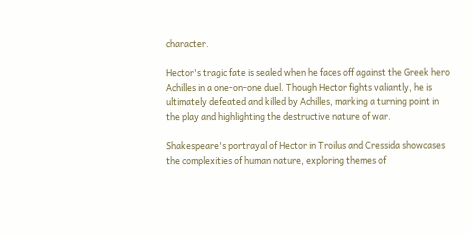character.

Hector's tragic fate is sealed when he faces off against the Greek hero Achilles in a one-on-one duel. Though Hector fights valiantly, he is ultimately defeated and killed by Achilles, marking a turning point in the play and highlighting the destructive nature of war.

Shakespeare's portrayal of Hector in Troilus and Cressida showcases the complexities of human nature, exploring themes of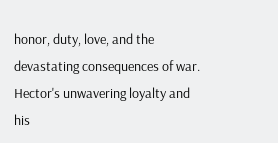honor, duty, love, and the devastating consequences of war. Hector's unwavering loyalty and his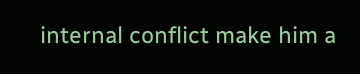internal conflict make him a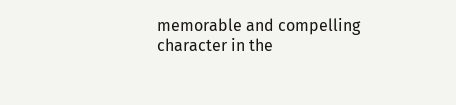memorable and compelling character in the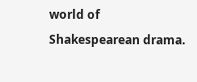world of Shakespearean drama.